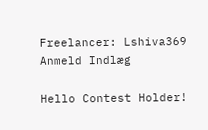Freelancer: Lshiva369
Anmeld Indlæg

Hello Contest Holder!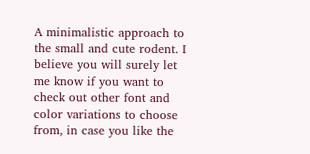A minimalistic approach to the small and cute rodent. I believe you will surely let me know if you want to check out other font and color variations to choose from, in case you like the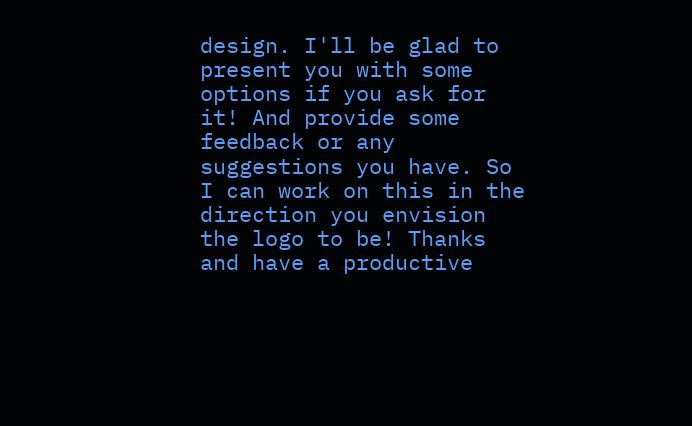design. I'll be glad to present you with some options if you ask for it! And provide some feedback or any suggestions you have. So I can work on this in the direction you envision the logo to be! Thanks and have a productive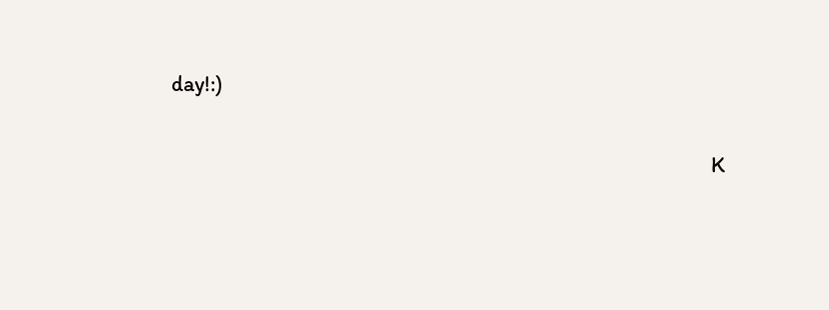day!:)

                                                                                                            K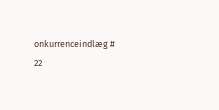onkurrenceindlæg #                                        22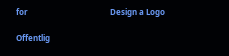for                                         Design a Logo

Offentlig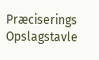Præciserings Opslagstavle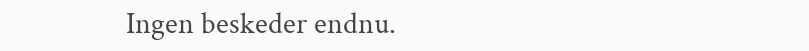Ingen beskeder endnu.